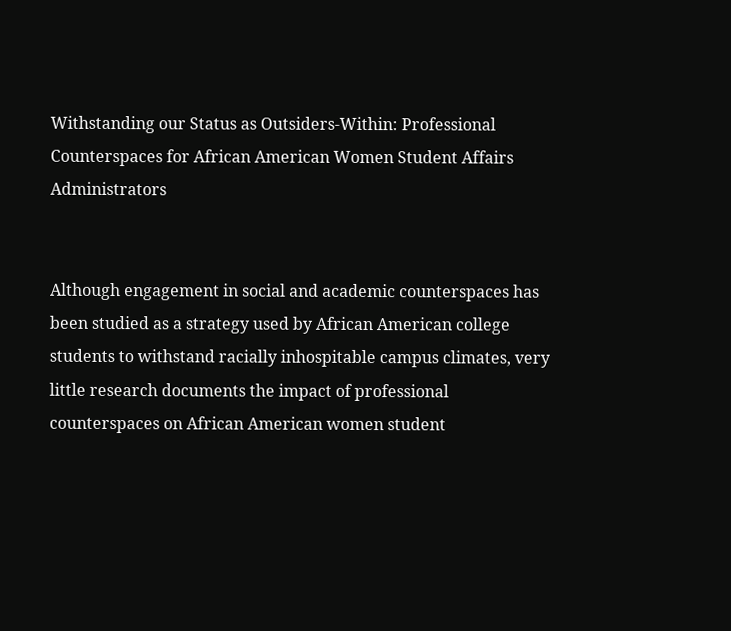Withstanding our Status as Outsiders-Within: Professional Counterspaces for African American Women Student Affairs Administrators


Although engagement in social and academic counterspaces has been studied as a strategy used by African American college students to withstand racially inhospitable campus climates, very little research documents the impact of professional counterspaces on African American women student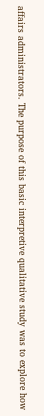affairs administrators. The purpose of this basic interpretive qualitative study was to explore how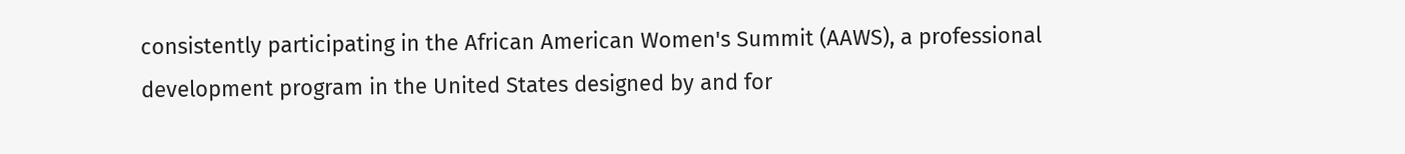consistently participating in the African American Women's Summit (AAWS), a professional development program in the United States designed by and for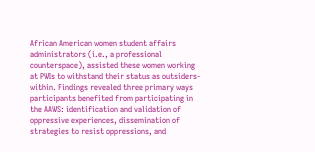African American women student affairs administrators (i.e., a professional counterspace), assisted these women working at PWIs to withstand their status as outsiders-within. Findings revealed three primary ways participants benefited from participating in the AAWS: identification and validation of oppressive experiences, dissemination of strategies to resist oppressions, and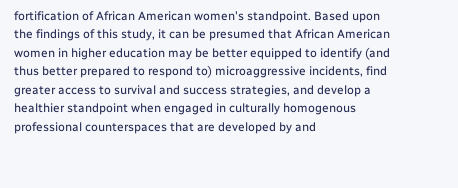fortification of African American women's standpoint. Based upon the findings of this study, it can be presumed that African American women in higher education may be better equipped to identify (and thus better prepared to respond to) microaggressive incidents, find greater access to survival and success strategies, and develop a healthier standpoint when engaged in culturally homogenous professional counterspaces that are developed by and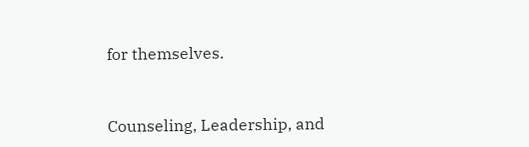for themselves.


Counseling, Leadership, and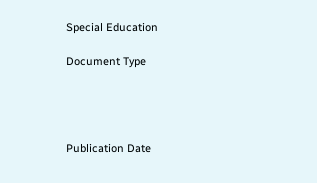Special Education

Document Type




Publication Date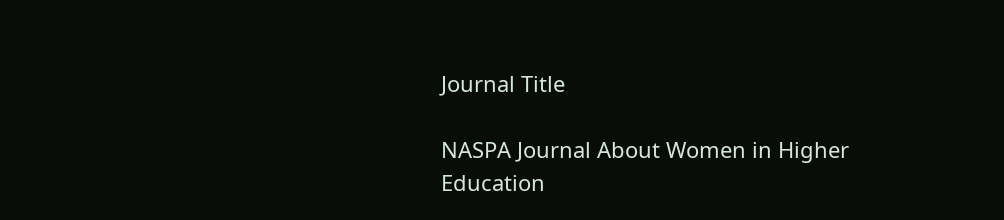Journal Title

NASPA Journal About Women in Higher Education